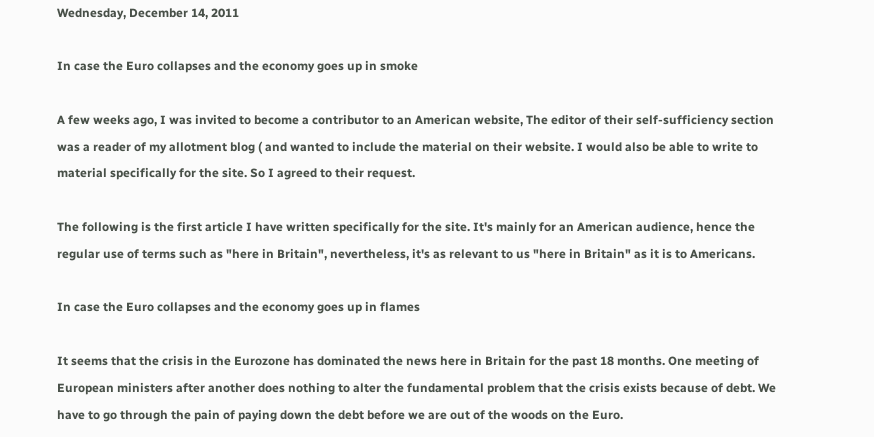Wednesday, December 14, 2011

In case the Euro collapses and the economy goes up in smoke

A few weeks ago, I was invited to become a contributor to an American website, The editor of their self-sufficiency section was a reader of my allotment blog ( and wanted to include the material on their website. I would also be able to write to material specifically for the site. So I agreed to their request.

The following is the first article I have written specifically for the site. It's mainly for an American audience, hence the regular use of terms such as "here in Britain", nevertheless, it's as relevant to us "here in Britain" as it is to Americans.

In case the Euro collapses and the economy goes up in flames

It seems that the crisis in the Eurozone has dominated the news here in Britain for the past 18 months. One meeting of European ministers after another does nothing to alter the fundamental problem that the crisis exists because of debt. We have to go through the pain of paying down the debt before we are out of the woods on the Euro.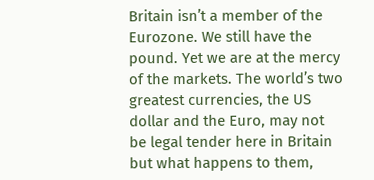Britain isn’t a member of the Eurozone. We still have the pound. Yet we are at the mercy of the markets. The world’s two greatest currencies, the US dollar and the Euro, may not be legal tender here in Britain but what happens to them,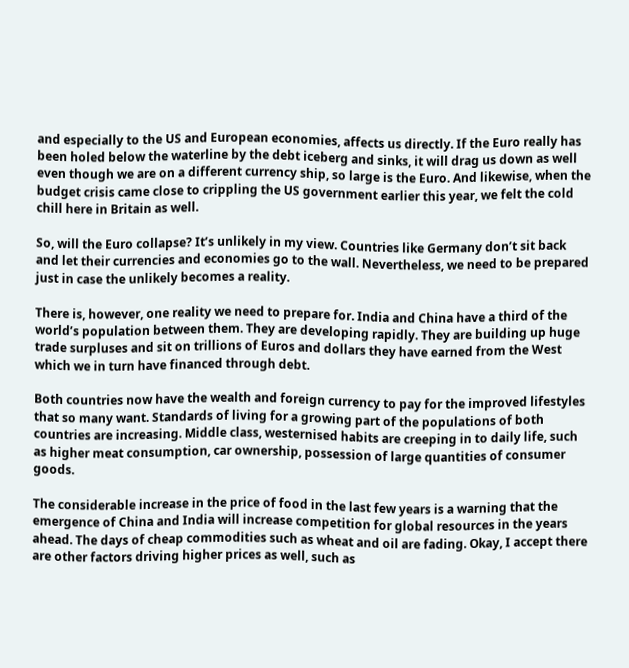and especially to the US and European economies, affects us directly. If the Euro really has been holed below the waterline by the debt iceberg and sinks, it will drag us down as well even though we are on a different currency ship, so large is the Euro. And likewise, when the budget crisis came close to crippling the US government earlier this year, we felt the cold chill here in Britain as well.

So, will the Euro collapse? It’s unlikely in my view. Countries like Germany don’t sit back and let their currencies and economies go to the wall. Nevertheless, we need to be prepared just in case the unlikely becomes a reality.

There is, however, one reality we need to prepare for. India and China have a third of the world’s population between them. They are developing rapidly. They are building up huge trade surpluses and sit on trillions of Euros and dollars they have earned from the West which we in turn have financed through debt.

Both countries now have the wealth and foreign currency to pay for the improved lifestyles that so many want. Standards of living for a growing part of the populations of both countries are increasing. Middle class, westernised habits are creeping in to daily life, such as higher meat consumption, car ownership, possession of large quantities of consumer goods.

The considerable increase in the price of food in the last few years is a warning that the emergence of China and India will increase competition for global resources in the years ahead. The days of cheap commodities such as wheat and oil are fading. Okay, I accept there are other factors driving higher prices as well, such as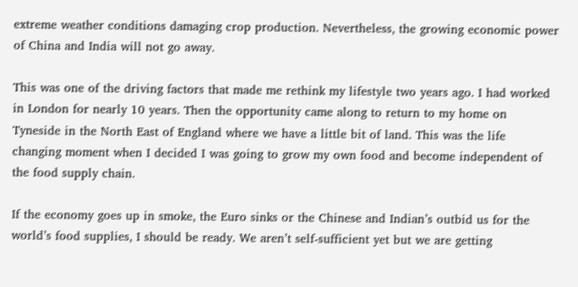extreme weather conditions damaging crop production. Nevertheless, the growing economic power of China and India will not go away.

This was one of the driving factors that made me rethink my lifestyle two years ago. I had worked in London for nearly 10 years. Then the opportunity came along to return to my home on Tyneside in the North East of England where we have a little bit of land. This was the life changing moment when I decided I was going to grow my own food and become independent of the food supply chain.

If the economy goes up in smoke, the Euro sinks or the Chinese and Indian’s outbid us for the world’s food supplies, I should be ready. We aren’t self-sufficient yet but we are getting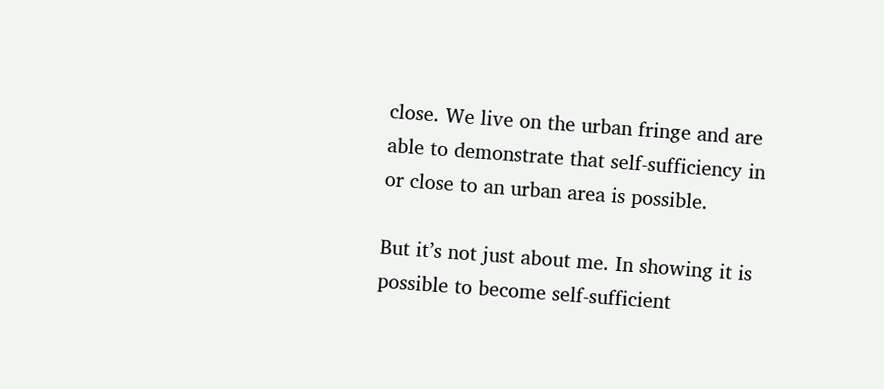close. We live on the urban fringe and are able to demonstrate that self-sufficiency in or close to an urban area is possible.

But it’s not just about me. In showing it is possible to become self-sufficient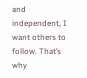and independent, I want others to follow. That’s why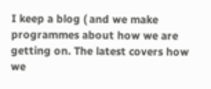I keep a blog ( and we make programmes about how we are getting on. The latest covers how we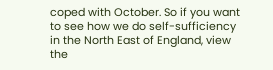coped with October. So if you want to see how we do self-sufficiency in the North East of England, view the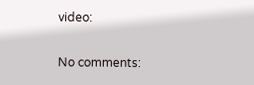video:

No comments: